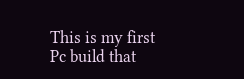This is my first Pc build that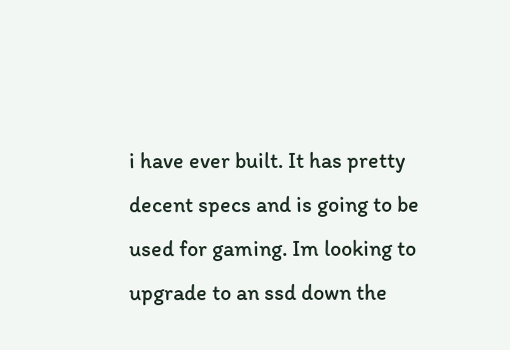i have ever built. It has pretty decent specs and is going to be used for gaming. Im looking to upgrade to an ssd down the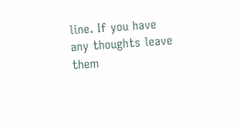line. If you have any thoughts leave them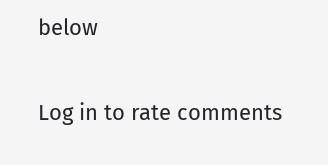below

Log in to rate comments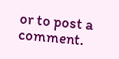or to post a comment.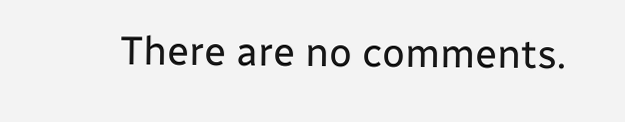There are no comments.